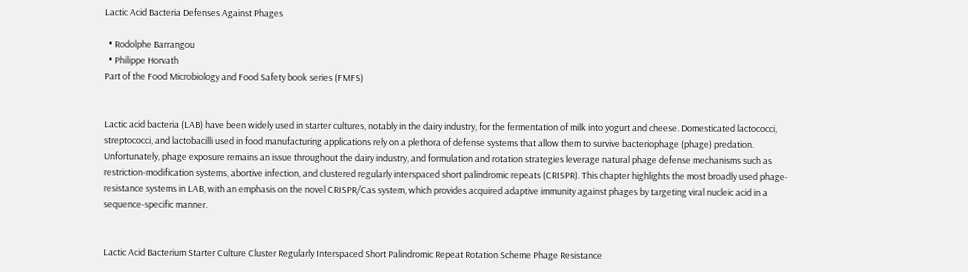Lactic Acid Bacteria Defenses Against Phages

  • Rodolphe Barrangou
  • Philippe Horvath
Part of the Food Microbiology and Food Safety book series (FMFS)


Lactic acid bacteria (LAB) have been widely used in starter cultures, notably in the dairy industry, for the fermentation of milk into yogurt and cheese. Domesticated lactococci, streptococci, and lactobacilli used in food manufacturing applications rely on a plethora of defense systems that allow them to survive bacteriophage (phage) predation. Unfortunately, phage exposure remains an issue throughout the dairy industry, and formulation and rotation strategies leverage natural phage defense mechanisms such as restriction-modification systems, abortive infection, and clustered regularly interspaced short palindromic repeats (CRISPR). This chapter highlights the most broadly used phage-resistance systems in LAB, with an emphasis on the novel CRISPR/Cas system, which provides acquired adaptive immunity against phages by targeting viral nucleic acid in a sequence-specific manner.


Lactic Acid Bacterium Starter Culture Cluster Regularly Interspaced Short Palindromic Repeat Rotation Scheme Phage Resistance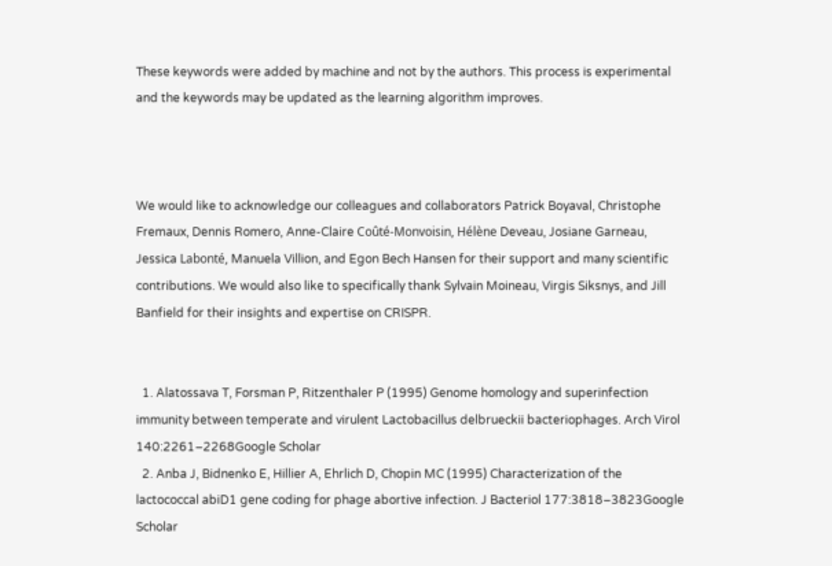These keywords were added by machine and not by the authors. This process is experimental and the keywords may be updated as the learning algorithm improves.



We would like to acknowledge our colleagues and collaborators Patrick Boyaval, Christophe Fremaux, Dennis Romero, Anne-Claire Coûté-Monvoisin, Hélène Deveau, Josiane Garneau, Jessica Labonté, Manuela Villion, and Egon Bech Hansen for their support and many scientific contributions. We would also like to specifically thank Sylvain Moineau, Virgis Siksnys, and Jill Banfield for their insights and expertise on CRISPR.


  1. Alatossava T, Forsman P, Ritzenthaler P (1995) Genome homology and superinfection immunity between temperate and virulent Lactobacillus delbrueckii bacteriophages. Arch Virol 140:2261–2268Google Scholar
  2. Anba J, Bidnenko E, Hillier A, Ehrlich D, Chopin MC (1995) Characterization of the lactococcal abiD1 gene coding for phage abortive infection. J Bacteriol 177:3818–3823Google Scholar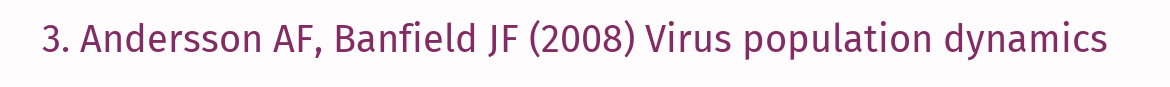3. Andersson AF, Banfield JF (2008) Virus population dynamics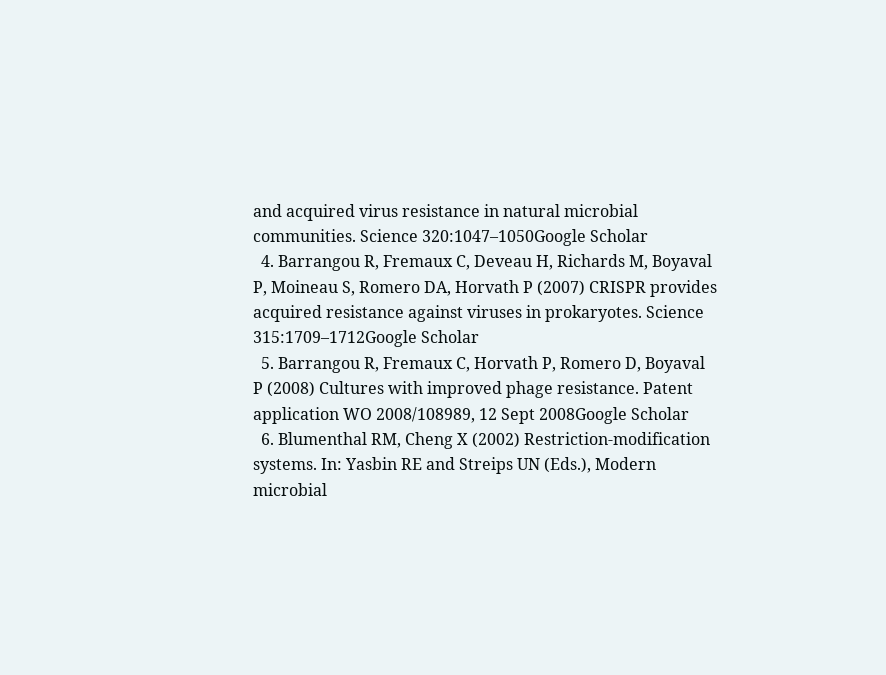and acquired virus resistance in natural microbial communities. Science 320:1047–1050Google Scholar
  4. Barrangou R, Fremaux C, Deveau H, Richards M, Boyaval P, Moineau S, Romero DA, Horvath P (2007) CRISPR provides acquired resistance against viruses in prokaryotes. Science 315:1709–1712Google Scholar
  5. Barrangou R, Fremaux C, Horvath P, Romero D, Boyaval P (2008) Cultures with improved phage resistance. Patent application WO 2008/108989, 12 Sept 2008Google Scholar
  6. Blumenthal RM, Cheng X (2002) Restriction-modification systems. In: Yasbin RE and Streips UN (Eds.), Modern microbial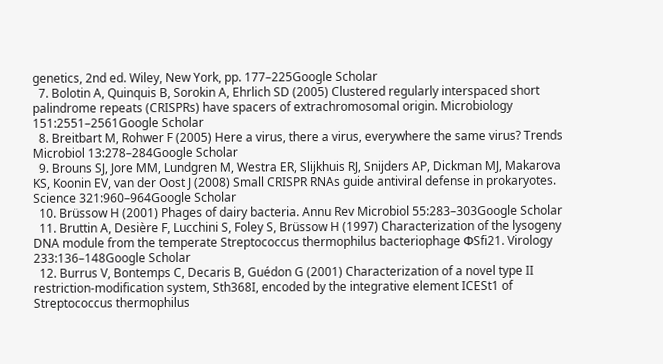genetics, 2nd ed. Wiley, New York, pp. 177–225Google Scholar
  7. Bolotin A, Quinquis B, Sorokin A, Ehrlich SD (2005) Clustered regularly interspaced short palindrome repeats (CRISPRs) have spacers of extrachromosomal origin. Microbiology 151:2551–2561Google Scholar
  8. Breitbart M, Rohwer F (2005) Here a virus, there a virus, everywhere the same virus? Trends Microbiol 13:278–284Google Scholar
  9. Brouns SJ, Jore MM, Lundgren M, Westra ER, Slijkhuis RJ, Snijders AP, Dickman MJ, Makarova KS, Koonin EV, van der Oost J (2008) Small CRISPR RNAs guide antiviral defense in prokaryotes. Science 321:960–964Google Scholar
  10. Brüssow H (2001) Phages of dairy bacteria. Annu Rev Microbiol 55:283–303Google Scholar
  11. Bruttin A, Desière F, Lucchini S, Foley S, Brüssow H (1997) Characterization of the lysogeny DNA module from the temperate Streptococcus thermophilus bacteriophage ΦSfi21. Virology 233:136–148Google Scholar
  12. Burrus V, Bontemps C, Decaris B, Guédon G (2001) Characterization of a novel type II restriction-modification system, Sth368I, encoded by the integrative element ICESt1 of Streptococcus thermophilus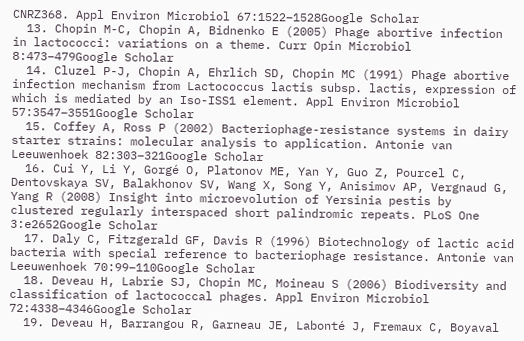CNRZ368. Appl Environ Microbiol 67:1522–1528Google Scholar
  13. Chopin M-C, Chopin A, Bidnenko E (2005) Phage abortive infection in lactococci: variations on a theme. Curr Opin Microbiol 8:473–479Google Scholar
  14. Cluzel P-J, Chopin A, Ehrlich SD, Chopin MC (1991) Phage abortive infection mechanism from Lactococcus lactis subsp. lactis, expression of which is mediated by an Iso-ISS1 element. Appl Environ Microbiol 57:3547–3551Google Scholar
  15. Coffey A, Ross P (2002) Bacteriophage-resistance systems in dairy starter strains: molecular analysis to application. Antonie van Leeuwenhoek 82:303–321Google Scholar
  16. Cui Y, Li Y, Gorgé O, Platonov ME, Yan Y, Guo Z, Pourcel C, Dentovskaya SV, Balakhonov SV, Wang X, Song Y, Anisimov AP, Vergnaud G, Yang R (2008) Insight into microevolution of Yersinia pestis by clustered regularly interspaced short palindromic repeats. PLoS One 3:e2652Google Scholar
  17. Daly C, Fitzgerald GF, Davis R (1996) Biotechnology of lactic acid bacteria with special reference to bacteriophage resistance. Antonie van Leeuwenhoek 70:99–110Google Scholar
  18. Deveau H, Labrie SJ, Chopin MC, Moineau S (2006) Biodiversity and classification of lactococcal phages. Appl Environ Microbiol 72:4338–4346Google Scholar
  19. Deveau H, Barrangou R, Garneau JE, Labonté J, Fremaux C, Boyaval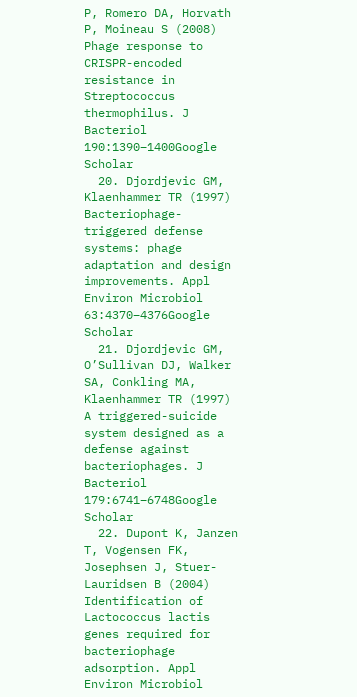P, Romero DA, Horvath P, Moineau S (2008) Phage response to CRISPR-encoded resistance in Streptococcus thermophilus. J Bacteriol 190:1390–1400Google Scholar
  20. Djordjevic GM, Klaenhammer TR (1997) Bacteriophage-triggered defense systems: phage adaptation and design improvements. Appl Environ Microbiol 63:4370–4376Google Scholar
  21. Djordjevic GM, O’Sullivan DJ, Walker SA, Conkling MA, Klaenhammer TR (1997) A triggered-suicide system designed as a defense against bacteriophages. J Bacteriol 179:6741–6748Google Scholar
  22. Dupont K, Janzen T, Vogensen FK, Josephsen J, Stuer-Lauridsen B (2004) Identification of Lactococcus lactis genes required for bacteriophage adsorption. Appl Environ Microbiol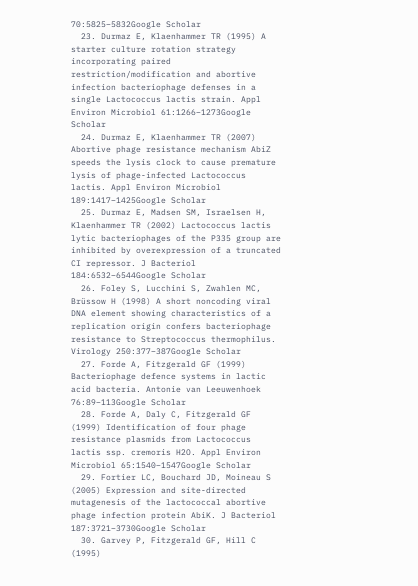70:5825–5832Google Scholar
  23. Durmaz E, Klaenhammer TR (1995) A starter culture rotation strategy incorporating paired restriction/modification and abortive infection bacteriophage defenses in a single Lactococcus lactis strain. Appl Environ Microbiol 61:1266–1273Google Scholar
  24. Durmaz E, Klaenhammer TR (2007) Abortive phage resistance mechanism AbiZ speeds the lysis clock to cause premature lysis of phage-infected Lactococcus lactis. Appl Environ Microbiol 189:1417–1425Google Scholar
  25. Durmaz E, Madsen SM, Israelsen H, Klaenhammer TR (2002) Lactococcus lactis lytic bacteriophages of the P335 group are inhibited by overexpression of a truncated CI repressor. J Bacteriol 184:6532–6544Google Scholar
  26. Foley S, Lucchini S, Zwahlen MC, Brüssow H (1998) A short noncoding viral DNA element showing characteristics of a replication origin confers bacteriophage resistance to Streptococcus thermophilus. Virology 250:377–387Google Scholar
  27. Forde A, Fitzgerald GF (1999) Bacteriophage defence systems in lactic acid bacteria. Antonie van Leeuwenhoek 76:89–113Google Scholar
  28. Forde A, Daly C, Fitzgerald GF (1999) Identification of four phage resistance plasmids from Lactococcus lactis ssp. cremoris H2O. Appl Environ Microbiol 65:1540–1547Google Scholar
  29. Fortier LC, Bouchard JD, Moineau S (2005) Expression and site-directed mutagenesis of the lactococcal abortive phage infection protein AbiK. J Bacteriol 187:3721–3730Google Scholar
  30. Garvey P, Fitzgerald GF, Hill C (1995)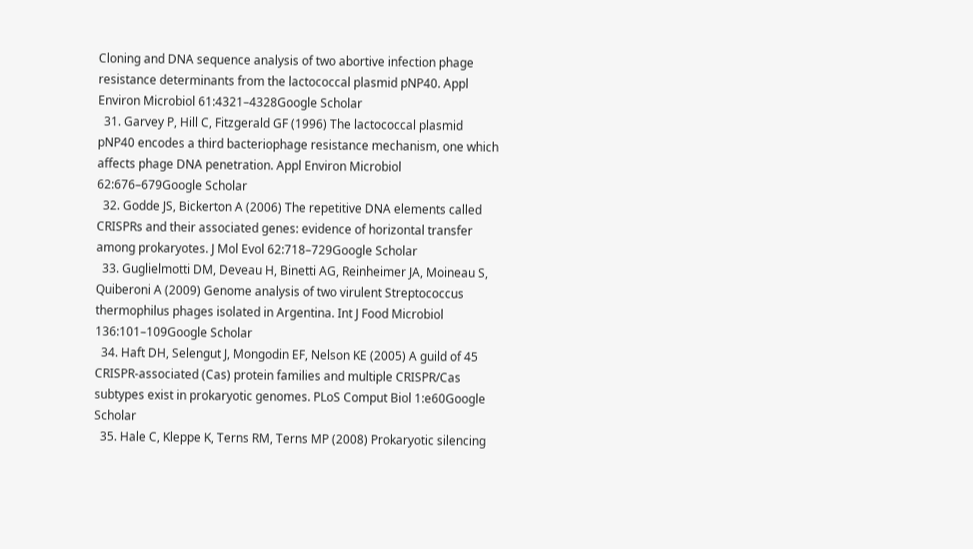Cloning and DNA sequence analysis of two abortive infection phage resistance determinants from the lactococcal plasmid pNP40. Appl Environ Microbiol 61:4321–4328Google Scholar
  31. Garvey P, Hill C, Fitzgerald GF (1996) The lactococcal plasmid pNP40 encodes a third bacteriophage resistance mechanism, one which affects phage DNA penetration. Appl Environ Microbiol 62:676–679Google Scholar
  32. Godde JS, Bickerton A (2006) The repetitive DNA elements called CRISPRs and their associated genes: evidence of horizontal transfer among prokaryotes. J Mol Evol 62:718–729Google Scholar
  33. Guglielmotti DM, Deveau H, Binetti AG, Reinheimer JA, Moineau S, Quiberoni A (2009) Genome analysis of two virulent Streptococcus thermophilus phages isolated in Argentina. Int J Food Microbiol 136:101–109Google Scholar
  34. Haft DH, Selengut J, Mongodin EF, Nelson KE (2005) A guild of 45 CRISPR-associated (Cas) protein families and multiple CRISPR/Cas subtypes exist in prokaryotic genomes. PLoS Comput Biol 1:e60Google Scholar
  35. Hale C, Kleppe K, Terns RM, Terns MP (2008) Prokaryotic silencing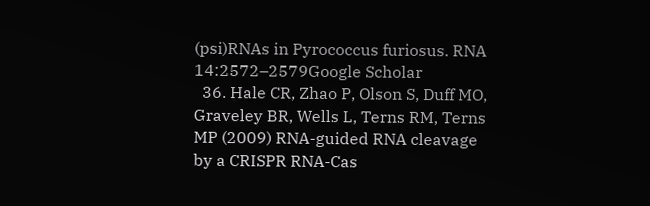(psi)RNAs in Pyrococcus furiosus. RNA 14:2572–2579Google Scholar
  36. Hale CR, Zhao P, Olson S, Duff MO, Graveley BR, Wells L, Terns RM, Terns MP (2009) RNA-guided RNA cleavage by a CRISPR RNA-Cas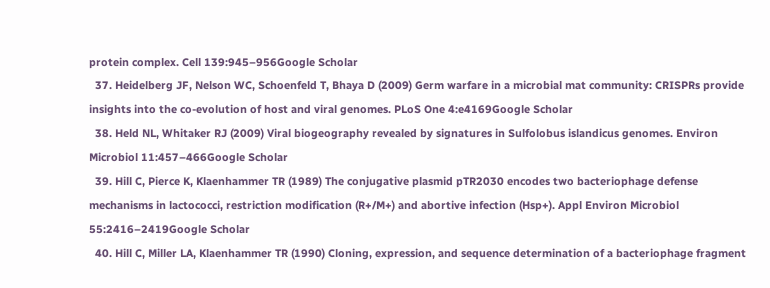protein complex. Cell 139:945–956Google Scholar
  37. Heidelberg JF, Nelson WC, Schoenfeld T, Bhaya D (2009) Germ warfare in a microbial mat community: CRISPRs provide insights into the co-evolution of host and viral genomes. PLoS One 4:e4169Google Scholar
  38. Held NL, Whitaker RJ (2009) Viral biogeography revealed by signatures in Sulfolobus islandicus genomes. Environ Microbiol 11:457–466Google Scholar
  39. Hill C, Pierce K, Klaenhammer TR (1989) The conjugative plasmid pTR2030 encodes two bacteriophage defense mechanisms in lactococci, restriction modification (R+/M+) and abortive infection (Hsp+). Appl Environ Microbiol 55:2416–2419Google Scholar
  40. Hill C, Miller LA, Klaenhammer TR (1990) Cloning, expression, and sequence determination of a bacteriophage fragment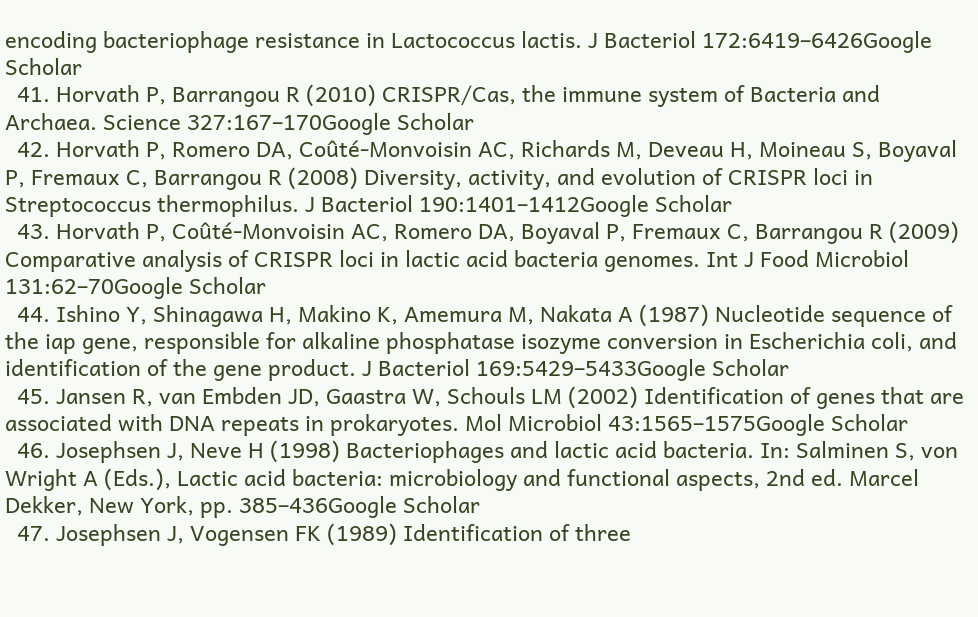encoding bacteriophage resistance in Lactococcus lactis. J Bacteriol 172:6419–6426Google Scholar
  41. Horvath P, Barrangou R (2010) CRISPR/Cas, the immune system of Bacteria and Archaea. Science 327:167–170Google Scholar
  42. Horvath P, Romero DA, Coûté-Monvoisin AC, Richards M, Deveau H, Moineau S, Boyaval P, Fremaux C, Barrangou R (2008) Diversity, activity, and evolution of CRISPR loci in Streptococcus thermophilus. J Bacteriol 190:1401–1412Google Scholar
  43. Horvath P, Coûté-Monvoisin AC, Romero DA, Boyaval P, Fremaux C, Barrangou R (2009) Comparative analysis of CRISPR loci in lactic acid bacteria genomes. Int J Food Microbiol 131:62–70Google Scholar
  44. Ishino Y, Shinagawa H, Makino K, Amemura M, Nakata A (1987) Nucleotide sequence of the iap gene, responsible for alkaline phosphatase isozyme conversion in Escherichia coli, and identification of the gene product. J Bacteriol 169:5429–5433Google Scholar
  45. Jansen R, van Embden JD, Gaastra W, Schouls LM (2002) Identification of genes that are associated with DNA repeats in prokaryotes. Mol Microbiol 43:1565–1575Google Scholar
  46. Josephsen J, Neve H (1998) Bacteriophages and lactic acid bacteria. In: Salminen S, von Wright A (Eds.), Lactic acid bacteria: microbiology and functional aspects, 2nd ed. Marcel Dekker, New York, pp. 385–436Google Scholar
  47. Josephsen J, Vogensen FK (1989) Identification of three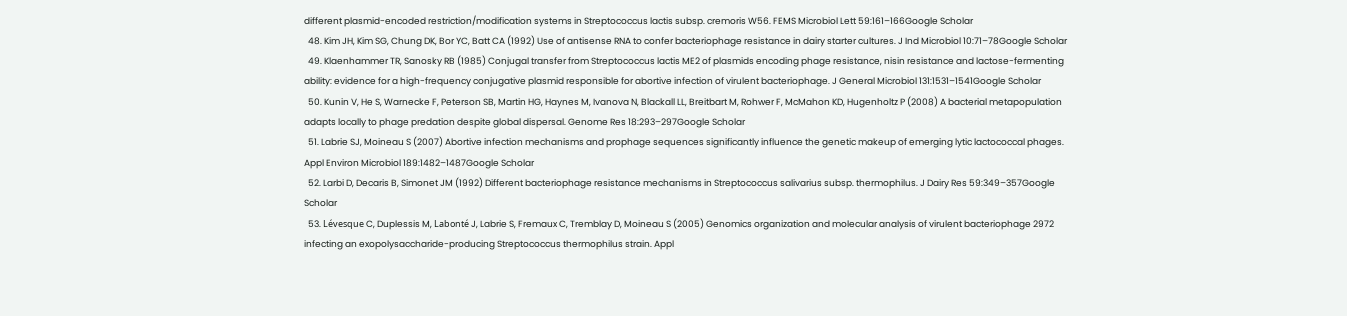different plasmid-encoded restriction/modification systems in Streptococcus lactis subsp. cremoris W56. FEMS Microbiol Lett 59:161–166Google Scholar
  48. Kim JH, Kim SG, Chung DK, Bor YC, Batt CA (1992) Use of antisense RNA to confer bacteriophage resistance in dairy starter cultures. J Ind Microbiol 10:71–78Google Scholar
  49. Klaenhammer TR, Sanosky RB (1985) Conjugal transfer from Streptococcus lactis ME2 of plasmids encoding phage resistance, nisin resistance and lactose-fermenting ability: evidence for a high-frequency conjugative plasmid responsible for abortive infection of virulent bacteriophage. J General Microbiol 131:1531–1541Google Scholar
  50. Kunin V, He S, Warnecke F, Peterson SB, Martin HG, Haynes M, Ivanova N, Blackall LL, Breitbart M, Rohwer F, McMahon KD, Hugenholtz P (2008) A bacterial metapopulation adapts locally to phage predation despite global dispersal. Genome Res 18:293–297Google Scholar
  51. Labrie SJ, Moineau S (2007) Abortive infection mechanisms and prophage sequences significantly influence the genetic makeup of emerging lytic lactococcal phages. Appl Environ Microbiol 189:1482–1487Google Scholar
  52. Larbi D, Decaris B, Simonet JM (1992) Different bacteriophage resistance mechanisms in Streptococcus salivarius subsp. thermophilus. J Dairy Res 59:349–357Google Scholar
  53. Lévesque C, Duplessis M, Labonté J, Labrie S, Fremaux C, Tremblay D, Moineau S (2005) Genomics organization and molecular analysis of virulent bacteriophage 2972 infecting an exopolysaccharide-producing Streptococcus thermophilus strain. Appl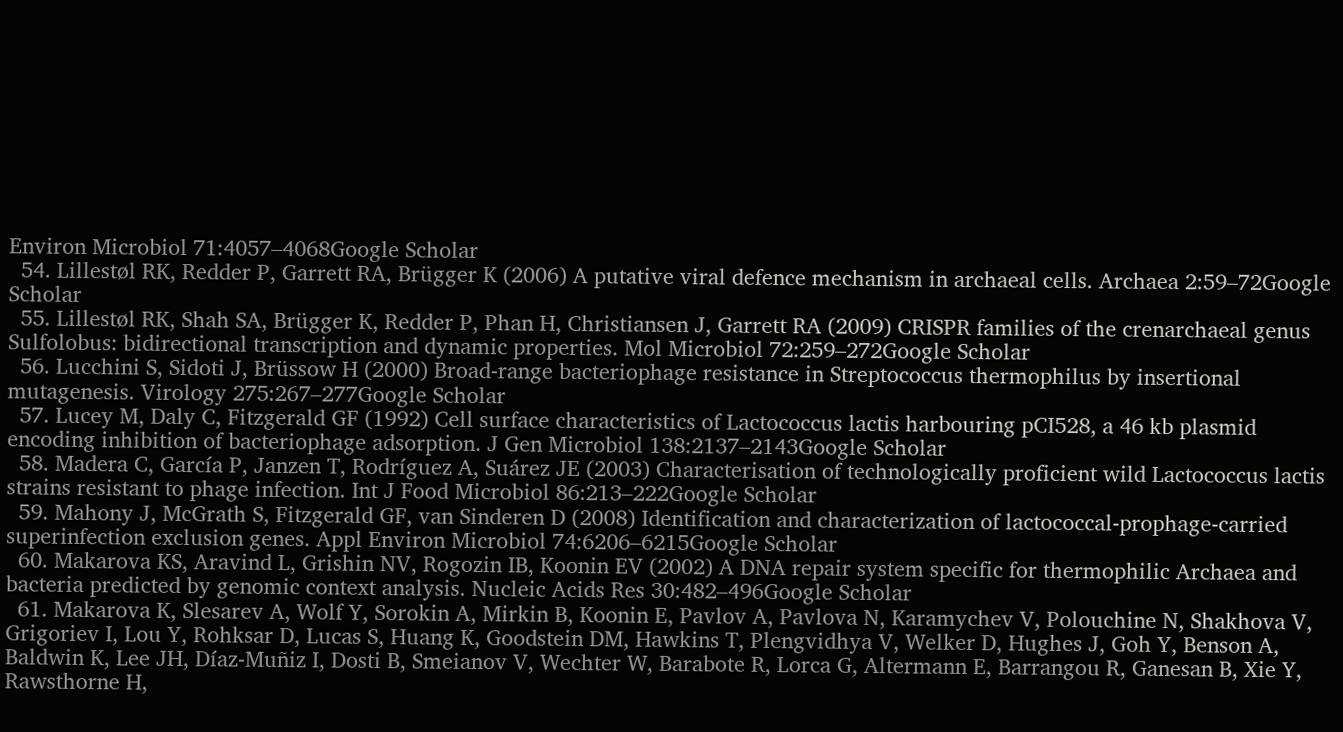Environ Microbiol 71:4057–4068Google Scholar
  54. Lillestøl RK, Redder P, Garrett RA, Brügger K (2006) A putative viral defence mechanism in archaeal cells. Archaea 2:59–72Google Scholar
  55. Lillestøl RK, Shah SA, Brügger K, Redder P, Phan H, Christiansen J, Garrett RA (2009) CRISPR families of the crenarchaeal genus Sulfolobus: bidirectional transcription and dynamic properties. Mol Microbiol 72:259–272Google Scholar
  56. Lucchini S, Sidoti J, Brüssow H (2000) Broad-range bacteriophage resistance in Streptococcus thermophilus by insertional mutagenesis. Virology 275:267–277Google Scholar
  57. Lucey M, Daly C, Fitzgerald GF (1992) Cell surface characteristics of Lactococcus lactis harbouring pCI528, a 46 kb plasmid encoding inhibition of bacteriophage adsorption. J Gen Microbiol 138:2137–2143Google Scholar
  58. Madera C, García P, Janzen T, Rodríguez A, Suárez JE (2003) Characterisation of technologically proficient wild Lactococcus lactis strains resistant to phage infection. Int J Food Microbiol 86:213–222Google Scholar
  59. Mahony J, McGrath S, Fitzgerald GF, van Sinderen D (2008) Identification and characterization of lactococcal-prophage-carried superinfection exclusion genes. Appl Environ Microbiol 74:6206–6215Google Scholar
  60. Makarova KS, Aravind L, Grishin NV, Rogozin IB, Koonin EV (2002) A DNA repair system specific for thermophilic Archaea and bacteria predicted by genomic context analysis. Nucleic Acids Res 30:482–496Google Scholar
  61. Makarova K, Slesarev A, Wolf Y, Sorokin A, Mirkin B, Koonin E, Pavlov A, Pavlova N, Karamychev V, Polouchine N, Shakhova V, Grigoriev I, Lou Y, Rohksar D, Lucas S, Huang K, Goodstein DM, Hawkins T, Plengvidhya V, Welker D, Hughes J, Goh Y, Benson A, Baldwin K, Lee JH, Díaz-Muñiz I, Dosti B, Smeianov V, Wechter W, Barabote R, Lorca G, Altermann E, Barrangou R, Ganesan B, Xie Y, Rawsthorne H,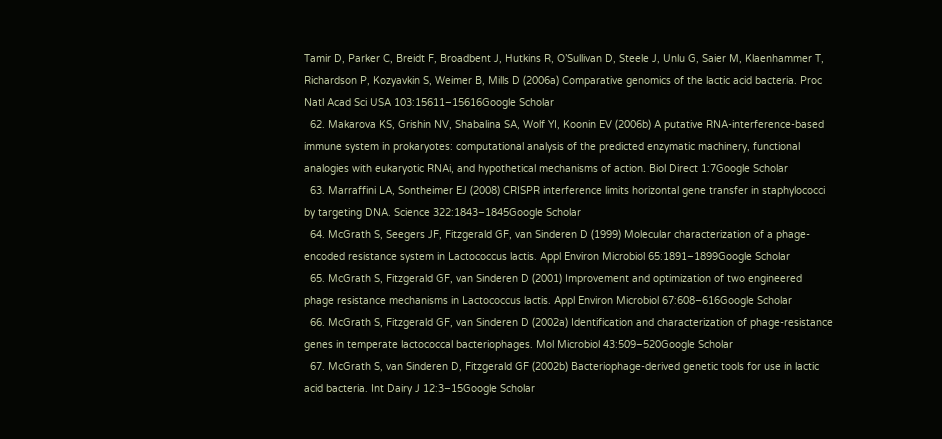Tamir D, Parker C, Breidt F, Broadbent J, Hutkins R, O’Sullivan D, Steele J, Unlu G, Saier M, Klaenhammer T, Richardson P, Kozyavkin S, Weimer B, Mills D (2006a) Comparative genomics of the lactic acid bacteria. Proc Natl Acad Sci USA 103:15611–15616Google Scholar
  62. Makarova KS, Grishin NV, Shabalina SA, Wolf YI, Koonin EV (2006b) A putative RNA-interference-based immune system in prokaryotes: computational analysis of the predicted enzymatic machinery, functional analogies with eukaryotic RNAi, and hypothetical mechanisms of action. Biol Direct 1:7Google Scholar
  63. Marraffini LA, Sontheimer EJ (2008) CRISPR interference limits horizontal gene transfer in staphylococci by targeting DNA. Science 322:1843–1845Google Scholar
  64. McGrath S, Seegers JF, Fitzgerald GF, van Sinderen D (1999) Molecular characterization of a phage-encoded resistance system in Lactococcus lactis. Appl Environ Microbiol 65:1891–1899Google Scholar
  65. McGrath S, Fitzgerald GF, van Sinderen D (2001) Improvement and optimization of two engineered phage resistance mechanisms in Lactococcus lactis. Appl Environ Microbiol 67:608–616Google Scholar
  66. McGrath S, Fitzgerald GF, van Sinderen D (2002a) Identification and characterization of phage-resistance genes in temperate lactococcal bacteriophages. Mol Microbiol 43:509–520Google Scholar
  67. McGrath S, van Sinderen D, Fitzgerald GF (2002b) Bacteriophage-derived genetic tools for use in lactic acid bacteria. Int Dairy J 12:3–15Google Scholar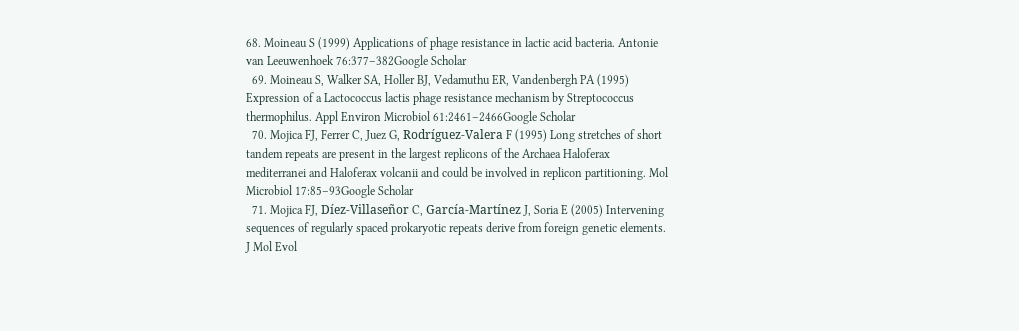68. Moineau S (1999) Applications of phage resistance in lactic acid bacteria. Antonie van Leeuwenhoek 76:377–382Google Scholar
  69. Moineau S, Walker SA, Holler BJ, Vedamuthu ER, Vandenbergh PA (1995) Expression of a Lactococcus lactis phage resistance mechanism by Streptococcus thermophilus. Appl Environ Microbiol 61:2461–2466Google Scholar
  70. Mojica FJ, Ferrer C, Juez G, Rodríguez-Valera F (1995) Long stretches of short tandem repeats are present in the largest replicons of the Archaea Haloferax mediterranei and Haloferax volcanii and could be involved in replicon partitioning. Mol Microbiol 17:85–93Google Scholar
  71. Mojica FJ, Díez-Villaseñor C, García-Martínez J, Soria E (2005) Intervening sequences of regularly spaced prokaryotic repeats derive from foreign genetic elements. J Mol Evol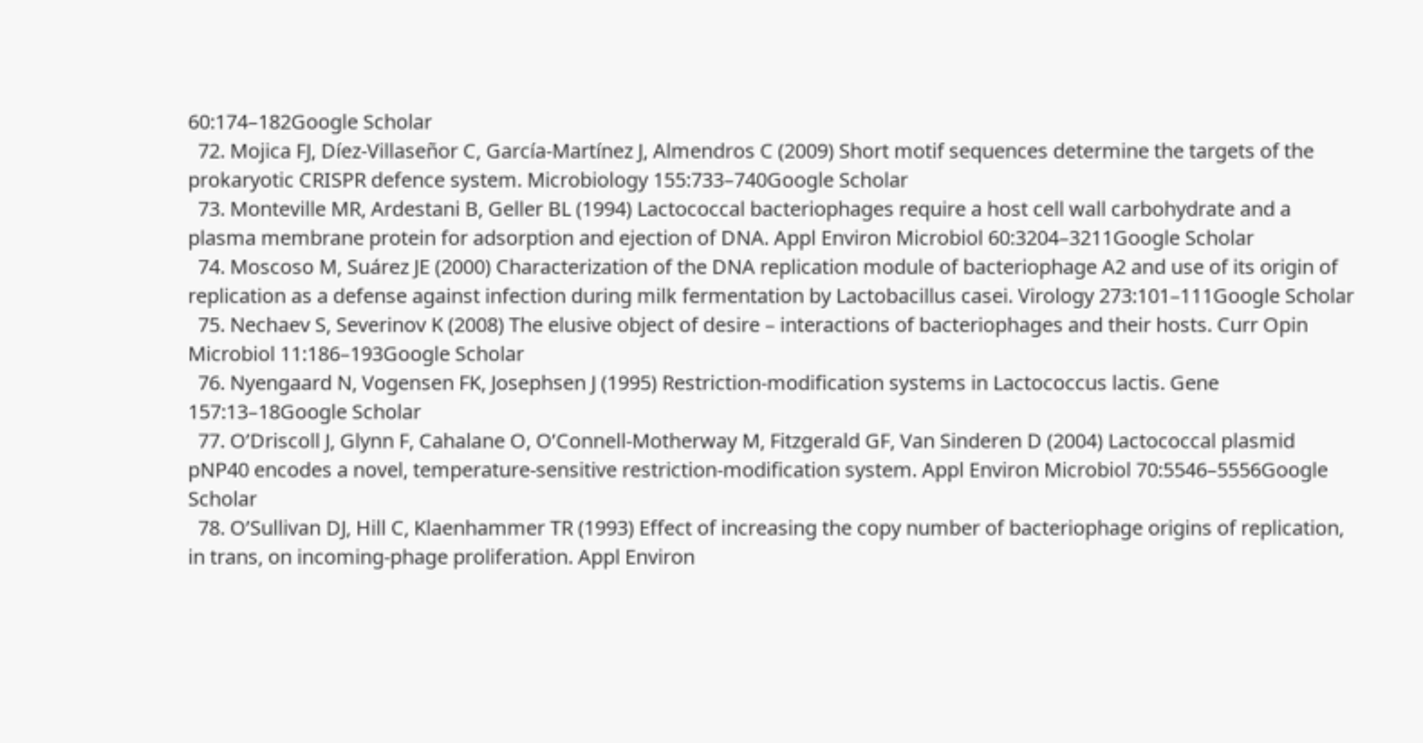60:174–182Google Scholar
  72. Mojica FJ, Díez-Villaseñor C, García-Martínez J, Almendros C (2009) Short motif sequences determine the targets of the prokaryotic CRISPR defence system. Microbiology 155:733–740Google Scholar
  73. Monteville MR, Ardestani B, Geller BL (1994) Lactococcal bacteriophages require a host cell wall carbohydrate and a plasma membrane protein for adsorption and ejection of DNA. Appl Environ Microbiol 60:3204–3211Google Scholar
  74. Moscoso M, Suárez JE (2000) Characterization of the DNA replication module of bacteriophage A2 and use of its origin of replication as a defense against infection during milk fermentation by Lactobacillus casei. Virology 273:101–111Google Scholar
  75. Nechaev S, Severinov K (2008) The elusive object of desire – interactions of bacteriophages and their hosts. Curr Opin Microbiol 11:186–193Google Scholar
  76. Nyengaard N, Vogensen FK, Josephsen J (1995) Restriction-modification systems in Lactococcus lactis. Gene 157:13–18Google Scholar
  77. O’Driscoll J, Glynn F, Cahalane O, O’Connell-Motherway M, Fitzgerald GF, Van Sinderen D (2004) Lactococcal plasmid pNP40 encodes a novel, temperature-sensitive restriction-modification system. Appl Environ Microbiol 70:5546–5556Google Scholar
  78. O’Sullivan DJ, Hill C, Klaenhammer TR (1993) Effect of increasing the copy number of bacteriophage origins of replication, in trans, on incoming-phage proliferation. Appl Environ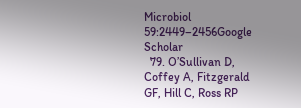Microbiol 59:2449–2456Google Scholar
  79. O’Sullivan D, Coffey A, Fitzgerald GF, Hill C, Ross RP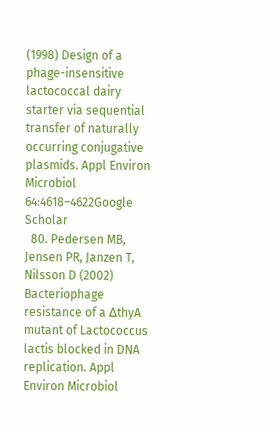(1998) Design of a phage-insensitive lactococcal dairy starter via sequential transfer of naturally occurring conjugative plasmids. Appl Environ Microbiol 64:4618–4622Google Scholar
  80. Pedersen MB, Jensen PR, Janzen T, Nilsson D (2002) Bacteriophage resistance of a ΔthyA mutant of Lactococcus lactis blocked in DNA replication. Appl Environ Microbiol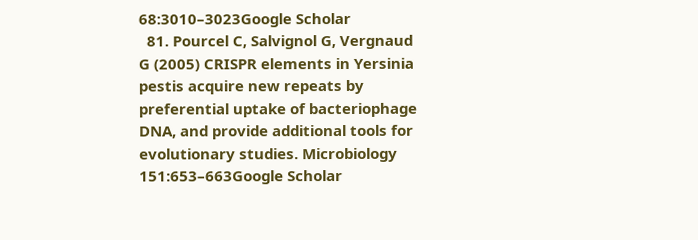68:3010–3023Google Scholar
  81. Pourcel C, Salvignol G, Vergnaud G (2005) CRISPR elements in Yersinia pestis acquire new repeats by preferential uptake of bacteriophage DNA, and provide additional tools for evolutionary studies. Microbiology 151:653–663Google Scholar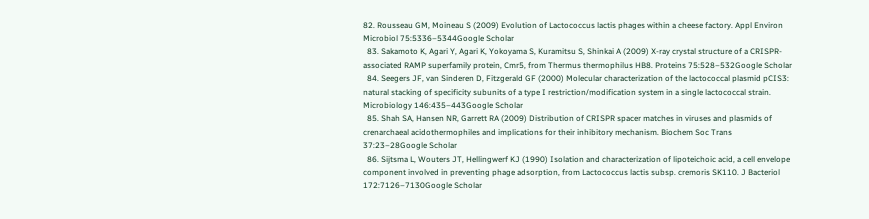82. Rousseau GM, Moineau S (2009) Evolution of Lactococcus lactis phages within a cheese factory. Appl Environ Microbiol 75:5336–5344Google Scholar
  83. Sakamoto K, Agari Y, Agari K, Yokoyama S, Kuramitsu S, Shinkai A (2009) X-ray crystal structure of a CRISPR-associated RAMP superfamily protein, Cmr5, from Thermus thermophilus HB8. Proteins 75:528–532Google Scholar
  84. Seegers JF, van Sinderen D, Fitzgerald GF (2000) Molecular characterization of the lactococcal plasmid pCIS3: natural stacking of specificity subunits of a type I restriction/modification system in a single lactococcal strain. Microbiology 146:435–443Google Scholar
  85. Shah SA, Hansen NR, Garrett RA (2009) Distribution of CRISPR spacer matches in viruses and plasmids of crenarchaeal acidothermophiles and implications for their inhibitory mechanism. Biochem Soc Trans 37:23–28Google Scholar
  86. Sijtsma L, Wouters JT, Hellingwerf KJ (1990) Isolation and characterization of lipoteichoic acid, a cell envelope component involved in preventing phage adsorption, from Lactococcus lactis subsp. cremoris SK110. J Bacteriol 172:7126–7130Google Scholar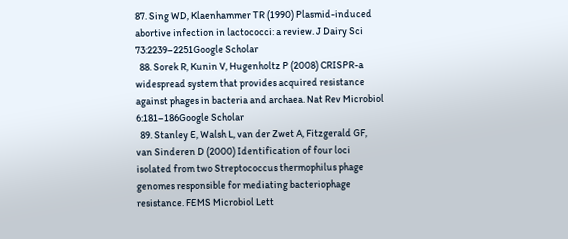87. Sing WD, Klaenhammer TR (1990) Plasmid-induced abortive infection in lactococci: a review. J Dairy Sci 73:2239–2251Google Scholar
  88. Sorek R, Kunin V, Hugenholtz P (2008) CRISPR-a widespread system that provides acquired resistance against phages in bacteria and archaea. Nat Rev Microbiol 6:181–186Google Scholar
  89. Stanley E, Walsh L, van der Zwet A, Fitzgerald GF, van Sinderen D (2000) Identification of four loci isolated from two Streptococcus thermophilus phage genomes responsible for mediating bacteriophage resistance. FEMS Microbiol Lett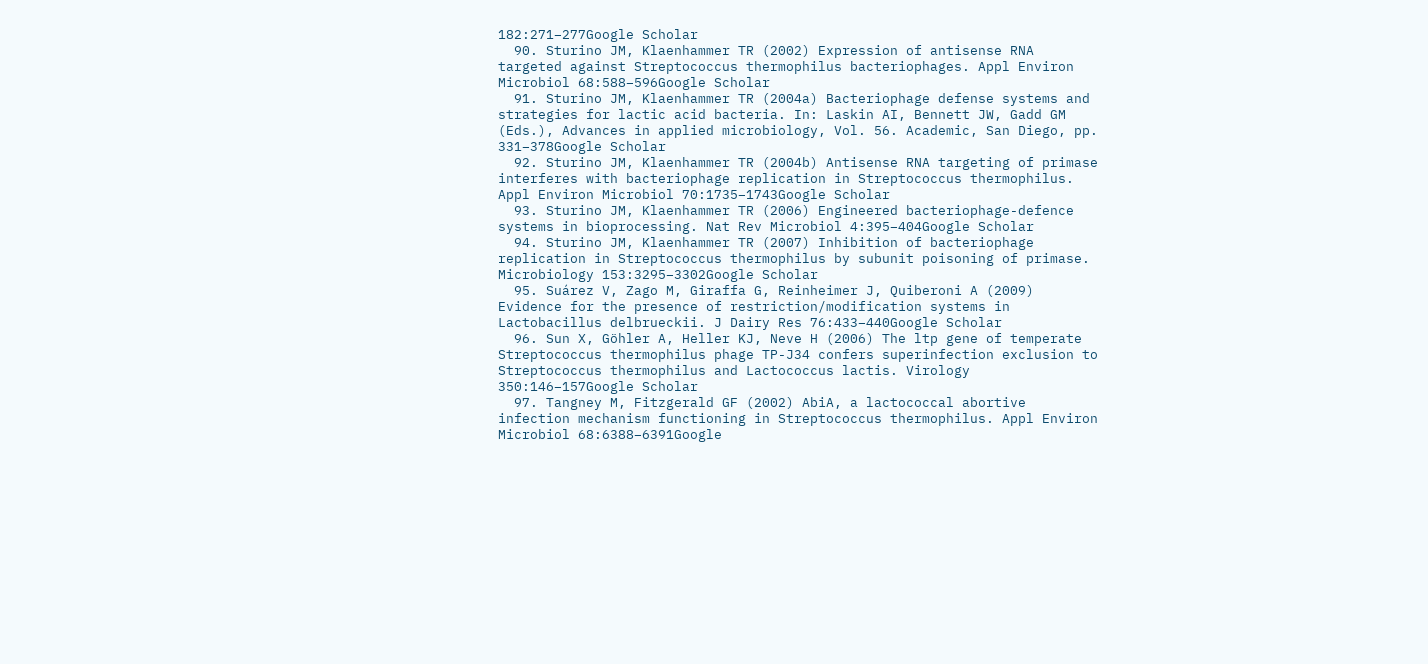182:271–277Google Scholar
  90. Sturino JM, Klaenhammer TR (2002) Expression of antisense RNA targeted against Streptococcus thermophilus bacteriophages. Appl Environ Microbiol 68:588–596Google Scholar
  91. Sturino JM, Klaenhammer TR (2004a) Bacteriophage defense systems and strategies for lactic acid bacteria. In: Laskin AI, Bennett JW, Gadd GM (Eds.), Advances in applied microbiology, Vol. 56. Academic, San Diego, pp. 331–378Google Scholar
  92. Sturino JM, Klaenhammer TR (2004b) Antisense RNA targeting of primase interferes with bacteriophage replication in Streptococcus thermophilus. Appl Environ Microbiol 70:1735–1743Google Scholar
  93. Sturino JM, Klaenhammer TR (2006) Engineered bacteriophage-defence systems in bioprocessing. Nat Rev Microbiol 4:395–404Google Scholar
  94. Sturino JM, Klaenhammer TR (2007) Inhibition of bacteriophage replication in Streptococcus thermophilus by subunit poisoning of primase. Microbiology 153:3295–3302Google Scholar
  95. Suárez V, Zago M, Giraffa G, Reinheimer J, Quiberoni A (2009) Evidence for the presence of restriction/modification systems in Lactobacillus delbrueckii. J Dairy Res 76:433–440Google Scholar
  96. Sun X, Göhler A, Heller KJ, Neve H (2006) The ltp gene of temperate Streptococcus thermophilus phage TP-J34 confers superinfection exclusion to Streptococcus thermophilus and Lactococcus lactis. Virology 350:146–157Google Scholar
  97. Tangney M, Fitzgerald GF (2002) AbiA, a lactococcal abortive infection mechanism functioning in Streptococcus thermophilus. Appl Environ Microbiol 68:6388–6391Google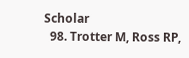Scholar
  98. Trotter M, Ross RP,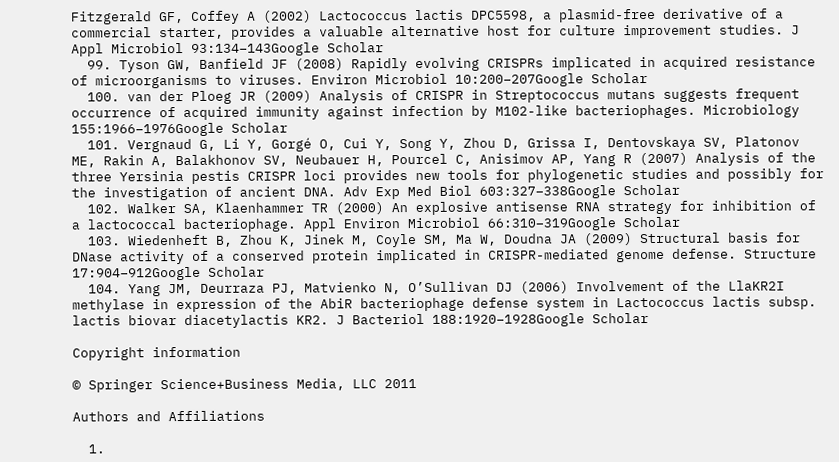Fitzgerald GF, Coffey A (2002) Lactococcus lactis DPC5598, a plasmid-free derivative of a commercial starter, provides a valuable alternative host for culture improvement studies. J Appl Microbiol 93:134–143Google Scholar
  99. Tyson GW, Banfield JF (2008) Rapidly evolving CRISPRs implicated in acquired resistance of microorganisms to viruses. Environ Microbiol 10:200–207Google Scholar
  100. van der Ploeg JR (2009) Analysis of CRISPR in Streptococcus mutans suggests frequent occurrence of acquired immunity against infection by M102-like bacteriophages. Microbiology 155:1966–1976Google Scholar
  101. Vergnaud G, Li Y, Gorgé O, Cui Y, Song Y, Zhou D, Grissa I, Dentovskaya SV, Platonov ME, Rakin A, Balakhonov SV, Neubauer H, Pourcel C, Anisimov AP, Yang R (2007) Analysis of the three Yersinia pestis CRISPR loci provides new tools for phylogenetic studies and possibly for the investigation of ancient DNA. Adv Exp Med Biol 603:327–338Google Scholar
  102. Walker SA, Klaenhammer TR (2000) An explosive antisense RNA strategy for inhibition of a lactococcal bacteriophage. Appl Environ Microbiol 66:310–319Google Scholar
  103. Wiedenheft B, Zhou K, Jinek M, Coyle SM, Ma W, Doudna JA (2009) Structural basis for DNase activity of a conserved protein implicated in CRISPR-mediated genome defense. Structure 17:904–912Google Scholar
  104. Yang JM, Deurraza PJ, Matvienko N, O’Sullivan DJ (2006) Involvement of the LlaKR2I methylase in expression of the AbiR bacteriophage defense system in Lactococcus lactis subsp. lactis biovar diacetylactis KR2. J Bacteriol 188:1920–1928Google Scholar

Copyright information

© Springer Science+Business Media, LLC 2011

Authors and Affiliations

  1.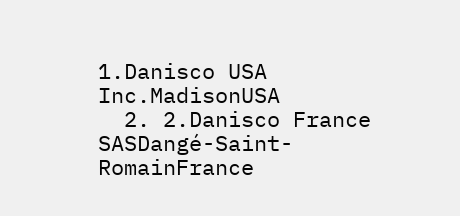1.Danisco USA Inc.MadisonUSA
  2. 2.Danisco France SASDangé-Saint-RomainFrance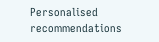Personalised recommendations